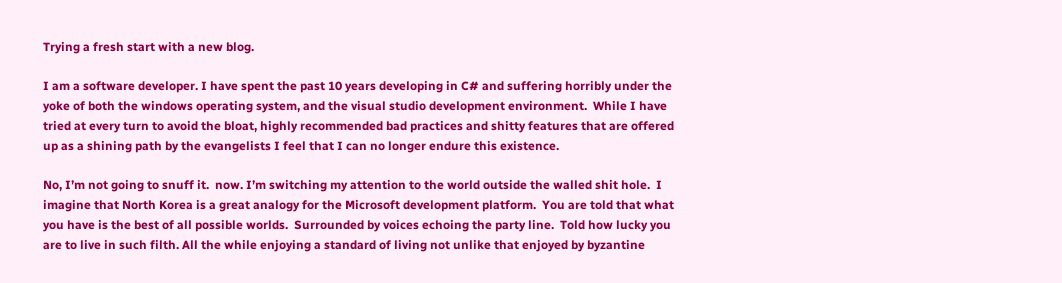Trying a fresh start with a new blog.

I am a software developer. I have spent the past 10 years developing in C# and suffering horribly under the yoke of both the windows operating system, and the visual studio development environment.  While I have tried at every turn to avoid the bloat, highly recommended bad practices and shitty features that are offered up as a shining path by the evangelists I feel that I can no longer endure this existence.

No, I’m not going to snuff it.  now. I’m switching my attention to the world outside the walled shit hole.  I imagine that North Korea is a great analogy for the Microsoft development platform.  You are told that what you have is the best of all possible worlds.  Surrounded by voices echoing the party line.  Told how lucky you are to live in such filth. All the while enjoying a standard of living not unlike that enjoyed by byzantine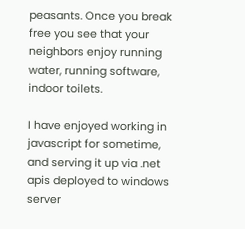peasants. Once you break free you see that your neighbors enjoy running water, running software, indoor toilets.

I have enjoyed working in javascript for sometime, and serving it up via .net apis deployed to windows server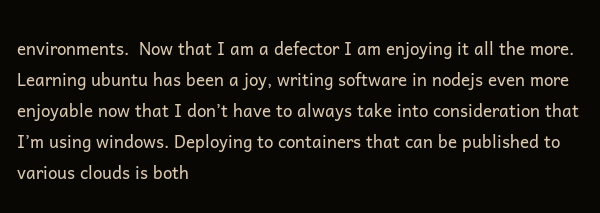environments.  Now that I am a defector I am enjoying it all the more.  Learning ubuntu has been a joy, writing software in nodejs even more enjoyable now that I don’t have to always take into consideration that I’m using windows. Deploying to containers that can be published to various clouds is both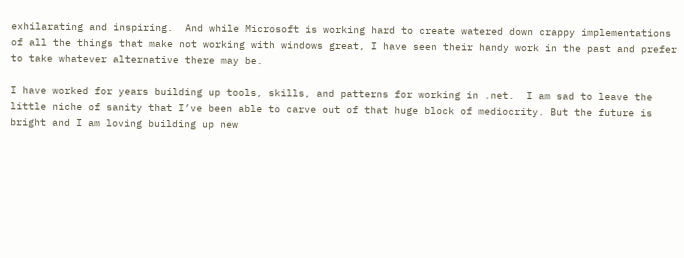exhilarating and inspiring.  And while Microsoft is working hard to create watered down crappy implementations of all the things that make not working with windows great, I have seen their handy work in the past and prefer to take whatever alternative there may be.

I have worked for years building up tools, skills, and patterns for working in .net.  I am sad to leave the little niche of sanity that I’ve been able to carve out of that huge block of mediocrity. But the future is bright and I am loving building up new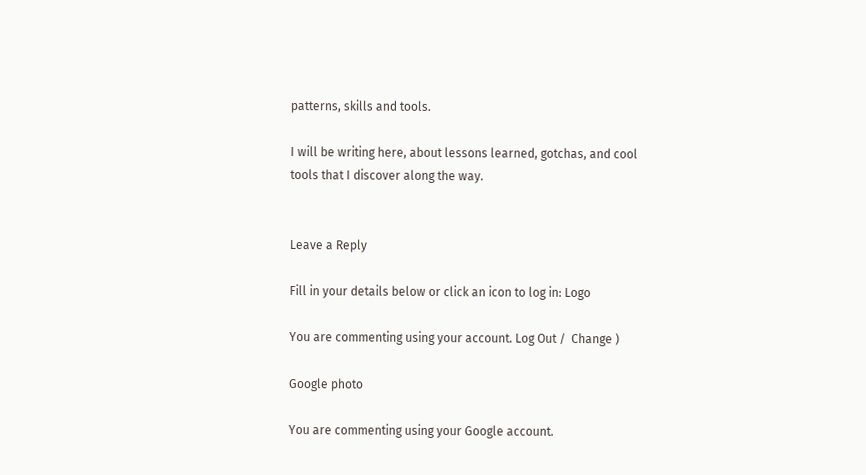patterns, skills and tools.

I will be writing here, about lessons learned, gotchas, and cool tools that I discover along the way.


Leave a Reply

Fill in your details below or click an icon to log in: Logo

You are commenting using your account. Log Out /  Change )

Google photo

You are commenting using your Google account.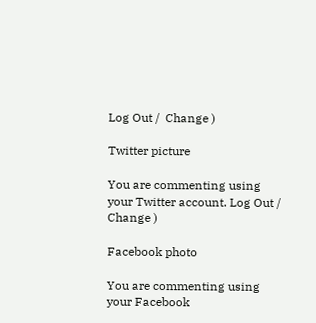Log Out /  Change )

Twitter picture

You are commenting using your Twitter account. Log Out /  Change )

Facebook photo

You are commenting using your Facebook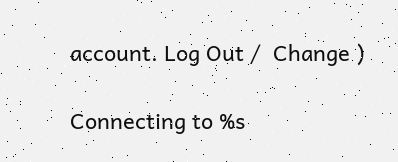account. Log Out /  Change )

Connecting to %s